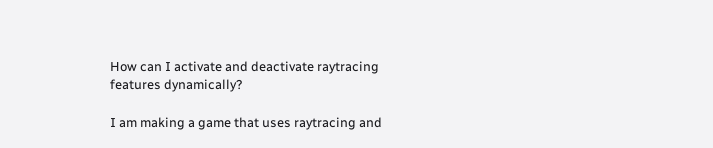How can I activate and deactivate raytracing features dynamically?

I am making a game that uses raytracing and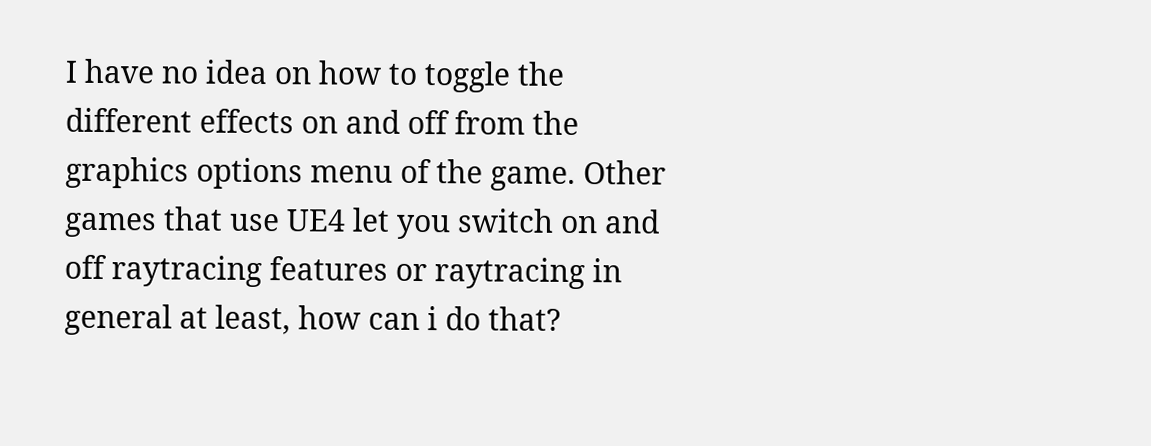I have no idea on how to toggle the different effects on and off from the graphics options menu of the game. Other games that use UE4 let you switch on and off raytracing features or raytracing in general at least, how can i do that?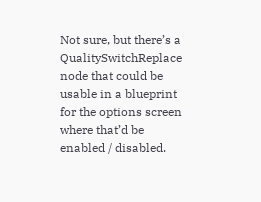Not sure, but there’s a QualitySwitchReplace node that could be usable in a blueprint for the options screen where that’d be enabled / disabled.